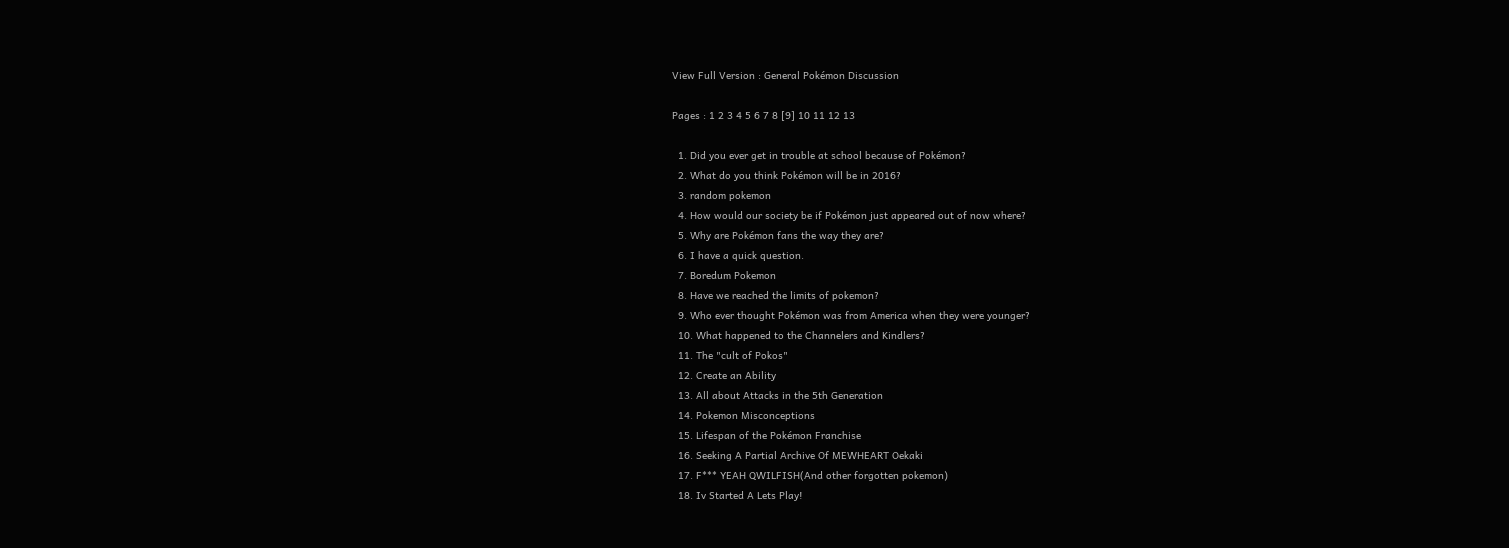View Full Version : General Pokémon Discussion

Pages : 1 2 3 4 5 6 7 8 [9] 10 11 12 13

  1. Did you ever get in trouble at school because of Pokémon?
  2. What do you think Pokémon will be in 2016?
  3. random pokemon
  4. How would our society be if Pokémon just appeared out of now where?
  5. Why are Pokémon fans the way they are?
  6. I have a quick question.
  7. Boredum Pokemon
  8. Have we reached the limits of pokemon?
  9. Who ever thought Pokémon was from America when they were younger?
  10. What happened to the Channelers and Kindlers?
  11. The "cult of Pokos"
  12. Create an Ability
  13. All about Attacks in the 5th Generation
  14. Pokemon Misconceptions
  15. Lifespan of the Pokémon Franchise
  16. Seeking A Partial Archive Of MEWHEART Oekaki
  17. F*** YEAH QWILFISH(And other forgotten pokemon)
  18. Iv Started A Lets Play!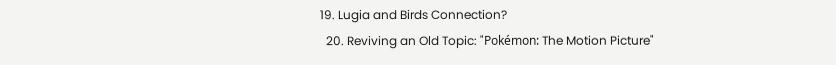19. Lugia and Birds Connection?
  20. Reviving an Old Topic: "Pokémon: The Motion Picture"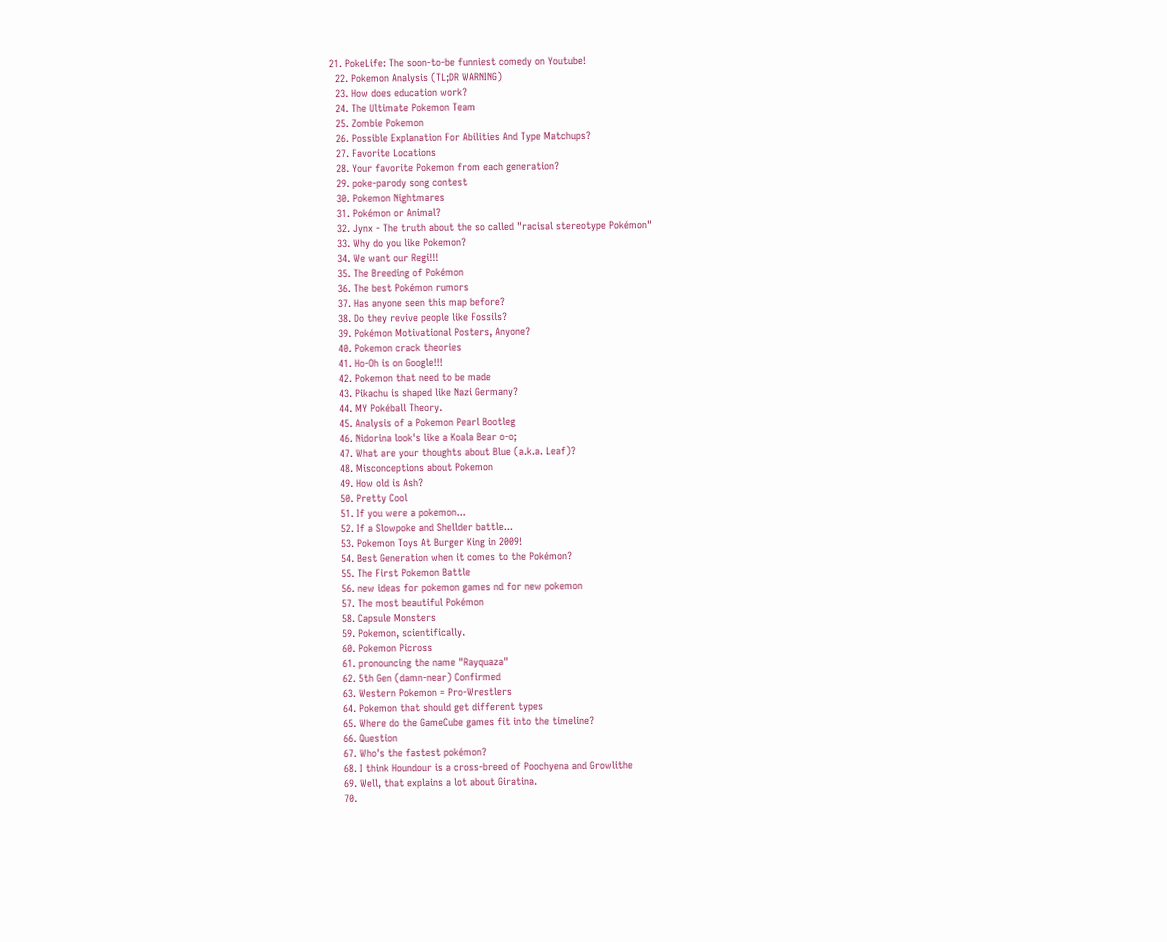21. PokeLife: The soon-to-be funniest comedy on Youtube!
  22. Pokemon Analysis (TL;DR WARNING)
  23. How does education work?
  24. The Ultimate Pokemon Team
  25. Zombie Pokemon
  26. Possible Explanation For Abilities And Type Matchups?
  27. Favorite Locations
  28. Your favorite Pokemon from each generation?
  29. poke-parody song contest
  30. Pokemon Nightmares
  31. Pokémon or Animal?
  32. Jynx - The truth about the so called "racisal stereotype Pokémon"
  33. Why do you like Pokemon?
  34. We want our Regi!!!
  35. The Breeding of Pokémon
  36. The best Pokémon rumors
  37. Has anyone seen this map before?
  38. Do they revive people like Fossils?
  39. Pokémon Motivational Posters, Anyone?
  40. Pokemon crack theories
  41. Ho-Oh is on Google!!!
  42. Pokemon that need to be made
  43. Pikachu is shaped like Nazi Germany?
  44. MY Pokéball Theory.
  45. Analysis of a Pokemon Pearl Bootleg
  46. Nidorina look's like a Koala Bear o-o;
  47. What are your thoughts about Blue (a.k.a. Leaf)?
  48. Misconceptions about Pokemon
  49. How old is Ash?
  50. Pretty Cool
  51. If you were a pokemon...
  52. If a Slowpoke and Shellder battle...
  53. Pokemon Toys At Burger King in 2009!
  54. Best Generation when it comes to the Pokémon?
  55. The First Pokemon Battle
  56. new ideas for pokemon games nd for new pokemon
  57. The most beautiful Pokémon
  58. Capsule Monsters
  59. Pokemon, scientifically.
  60. Pokemon Picross
  61. pronouncing the name "Rayquaza"
  62. 5th Gen (damn-near) Confirmed
  63. Western Pokemon = Pro-Wrestlers
  64. Pokemon that should get different types
  65. Where do the GameCube games fit into the timeline?
  66. Question
  67. Who's the fastest pokémon?
  68. I think Houndour is a cross-breed of Poochyena and Growlithe
  69. Well, that explains a lot about Giratina.
  70.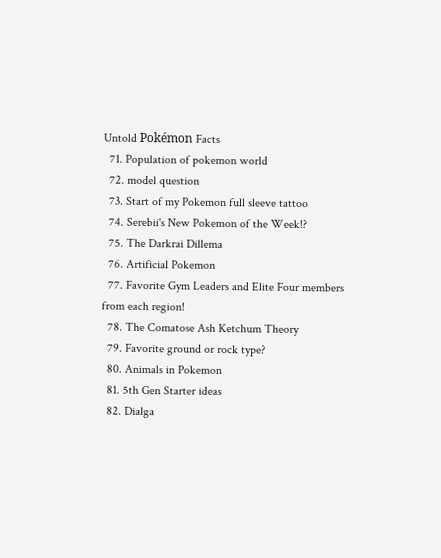Untold Pokémon Facts
  71. Population of pokemon world
  72. model question
  73. Start of my Pokemon full sleeve tattoo
  74. Serebii's New Pokemon of the Week!?
  75. The Darkrai Dillema
  76. Artificial Pokemon
  77. Favorite Gym Leaders and Elite Four members from each region!
  78. The Comatose Ash Ketchum Theory
  79. Favorite ground or rock type?
  80. Animals in Pokemon
  81. 5th Gen Starter ideas
  82. Dialga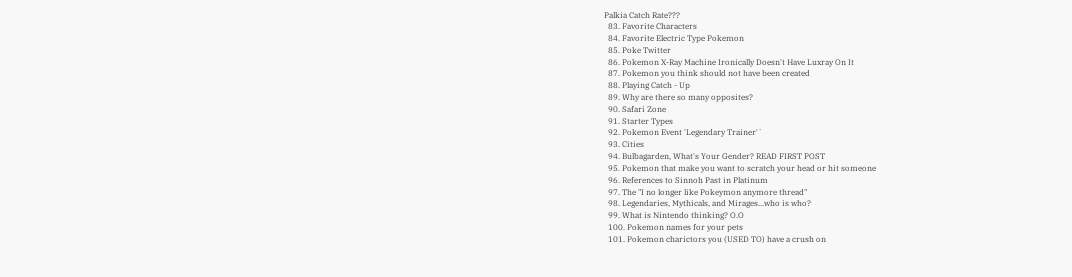Palkia Catch Rate???
  83. Favorite Characters
  84. Favorite Electric Type Pokemon
  85. Poke Twitter
  86. Pokemon X-Ray Machine Ironically Doesn't Have Luxray On It
  87. Pokemon you think should not have been created
  88. Playing Catch - Up
  89. Why are there so many opposites?
  90. Safari Zone
  91. Starter Types
  92. Pokemon Event 'Legendary Trainer'`
  93. Cities
  94. Bulbagarden, What's Your Gender? READ FIRST POST
  95. Pokemon that make you want to scratch your head or hit someone
  96. References to Sinnoh Past in Platinum
  97. The "I no longer like Pokeymon anymore thread"
  98. Legendaries, Mythicals, and Mirages...who is who?
  99. What is Nintendo thinking? O.O
  100. Pokemon names for your pets
  101. Pokemon charictors you (USED TO) have a crush on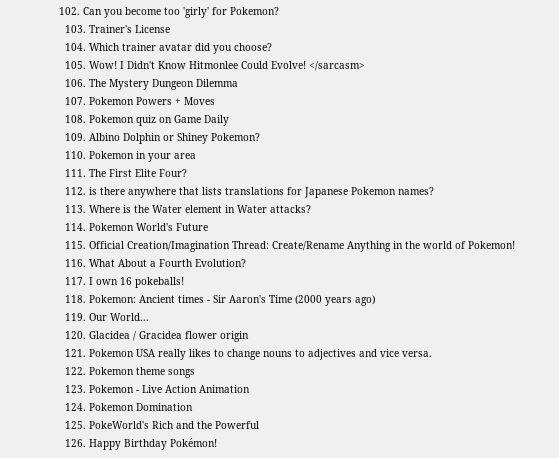102. Can you become too 'girly' for Pokemon?
  103. Trainer's License
  104. Which trainer avatar did you choose?
  105. Wow! I Didn't Know Hitmonlee Could Evolve! </sarcasm>
  106. The Mystery Dungeon Dilemma
  107. Pokemon Powers + Moves
  108. Pokemon quiz on Game Daily
  109. Albino Dolphin or Shiney Pokemon?
  110. Pokemon in your area
  111. The First Elite Four?
  112. is there anywhere that lists translations for Japanese Pokemon names?
  113. Where is the Water element in Water attacks?
  114. Pokemon World's Future
  115. Official Creation/Imagination Thread: Create/Rename Anything in the world of Pokemon!
  116. What About a Fourth Evolution?
  117. I own 16 pokeballs!
  118. Pokemon: Ancient times - Sir Aaron's Time (2000 years ago)
  119. Our World...
  120. Glacidea / Gracidea flower origin
  121. Pokemon USA really likes to change nouns to adjectives and vice versa.
  122. Pokemon theme songs
  123. Pokemon - Live Action Animation
  124. Pokemon Domination
  125. PokeWorld's Rich and the Powerful
  126. Happy Birthday Pokémon!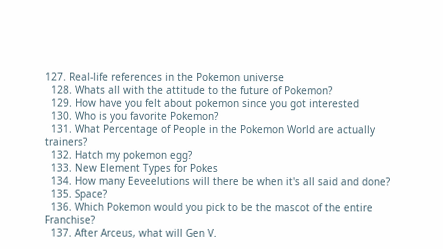127. Real-life references in the Pokemon universe
  128. Whats all with the attitude to the future of Pokemon?
  129. How have you felt about pokemon since you got interested
  130. Who is you favorite Pokemon?
  131. What Percentage of People in the Pokemon World are actually trainers?
  132. Hatch my pokemon egg?
  133. New Element Types for Pokes
  134. How many Eeveelutions will there be when it's all said and done?
  135. Space?
  136. Which Pokemon would you pick to be the mascot of the entire Franchise?
  137. After Arceus, what will Gen V.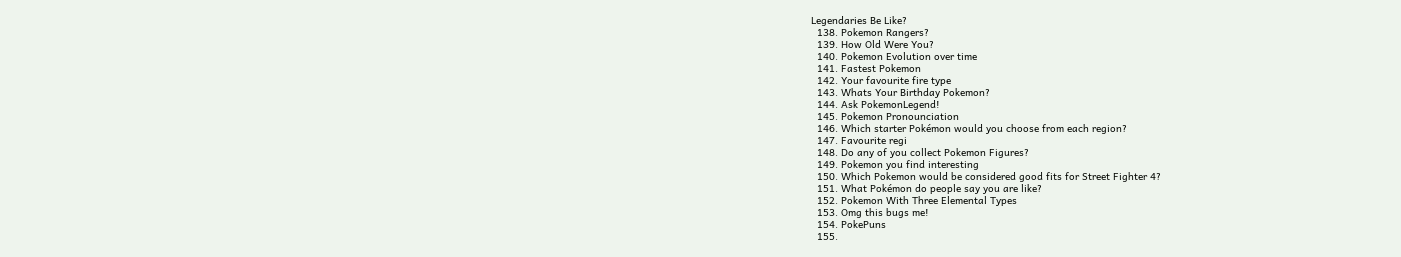Legendaries Be Like?
  138. Pokemon Rangers?
  139. How Old Were You?
  140. Pokemon Evolution over time
  141. Fastest Pokemon
  142. Your favourite fire type
  143. Whats Your Birthday Pokemon?
  144. Ask PokemonLegend!
  145. Pokemon Pronounciation
  146. Which starter Pokémon would you choose from each region?
  147. Favourite regi
  148. Do any of you collect Pokemon Figures?
  149. Pokemon you find interesting
  150. Which Pokemon would be considered good fits for Street Fighter 4?
  151. What Pokémon do people say you are like?
  152. Pokemon With Three Elemental Types
  153. Omg this bugs me!
  154. PokePuns
  155.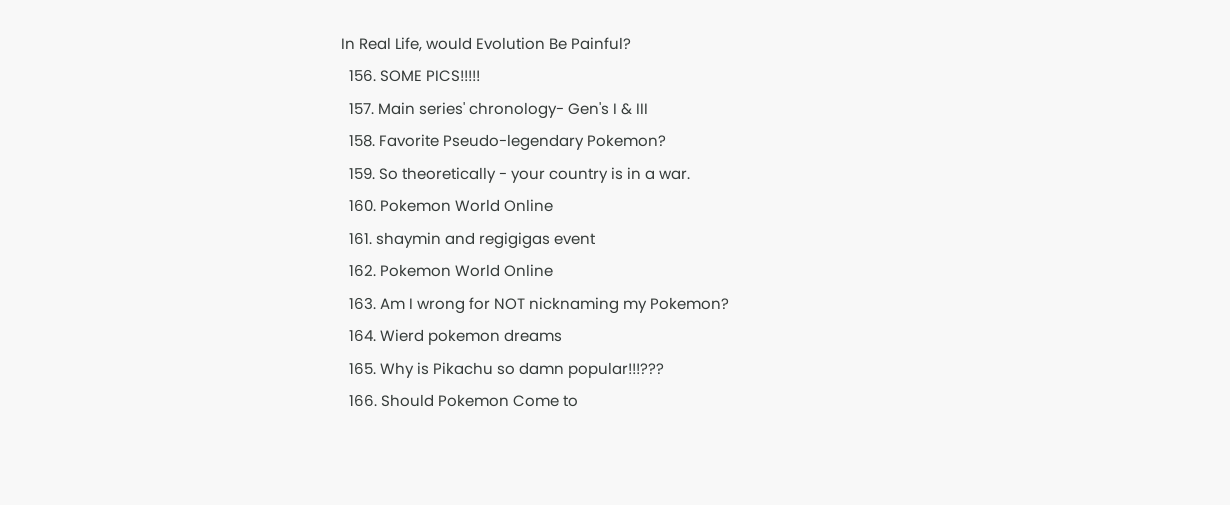In Real Life, would Evolution Be Painful?
  156. SOME PICS!!!!!
  157. Main series' chronology- Gen's I & III
  158. Favorite Pseudo-legendary Pokemon?
  159. So theoretically - your country is in a war.
  160. Pokemon World Online
  161. shaymin and regigigas event
  162. Pokemon World Online
  163. Am I wrong for NOT nicknaming my Pokemon?
  164. Wierd pokemon dreams
  165. Why is Pikachu so damn popular!!!???
  166. Should Pokemon Come to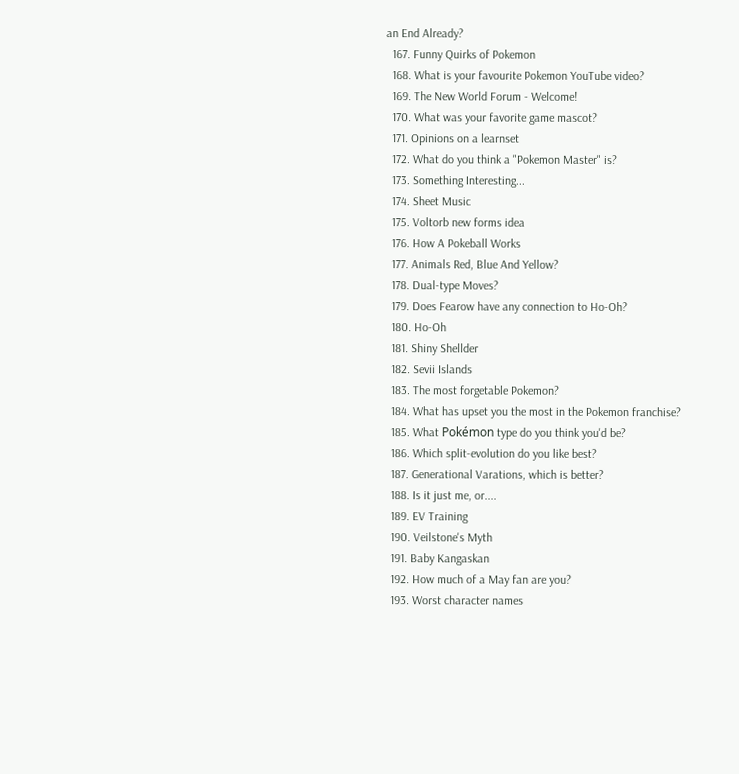an End Already?
  167. Funny Quirks of Pokemon
  168. What is your favourite Pokemon YouTube video?
  169. The New World Forum - Welcome!
  170. What was your favorite game mascot?
  171. Opinions on a learnset
  172. What do you think a "Pokemon Master" is?
  173. Something Interesting...
  174. Sheet Music
  175. Voltorb new forms idea
  176. How A Pokeball Works
  177. Animals Red, Blue And Yellow?
  178. Dual-type Moves?
  179. Does Fearow have any connection to Ho-Oh?
  180. Ho-Oh
  181. Shiny Shellder
  182. Sevii Islands
  183. The most forgetable Pokemon?
  184. What has upset you the most in the Pokemon franchise?
  185. What Pokémon type do you think you'd be?
  186. Which split-evolution do you like best?
  187. Generational Varations, which is better?
  188. Is it just me, or....
  189. EV Training
  190. Veilstone's Myth
  191. Baby Kangaskan
  192. How much of a May fan are you?
  193. Worst character names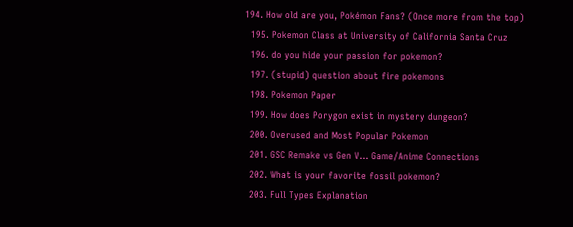194. How old are you, Pokémon Fans? (Once more from the top)
  195. Pokemon Class at University of California Santa Cruz
  196. do you hide your passion for pokemon?
  197. (stupid) question about fire pokemons
  198. Pokemon Paper
  199. How does Porygon exist in mystery dungeon?
  200. Overused and Most Popular Pokemon
  201. GSC Remake vs Gen V... Game/Anime Connections
  202. What is your favorite fossil pokemon?
  203. Full Types Explanation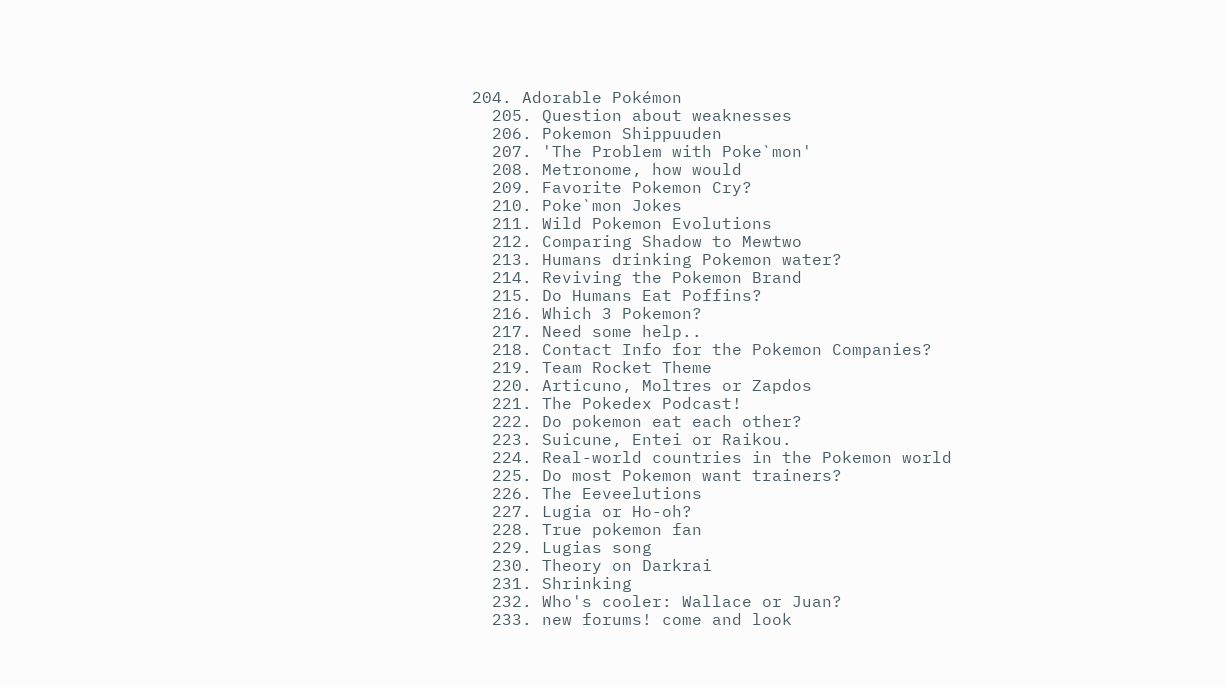204. Adorable Pokémon
  205. Question about weaknesses
  206. Pokemon Shippuuden
  207. 'The Problem with Poke`mon'
  208. Metronome, how would
  209. Favorite Pokemon Cry?
  210. Poke`mon Jokes
  211. Wild Pokemon Evolutions
  212. Comparing Shadow to Mewtwo
  213. Humans drinking Pokemon water?
  214. Reviving the Pokemon Brand
  215. Do Humans Eat Poffins?
  216. Which 3 Pokemon?
  217. Need some help..
  218. Contact Info for the Pokemon Companies?
  219. Team Rocket Theme
  220. Articuno, Moltres or Zapdos
  221. The Pokedex Podcast!
  222. Do pokemon eat each other?
  223. Suicune, Entei or Raikou.
  224. Real-world countries in the Pokemon world
  225. Do most Pokemon want trainers?
  226. The Eeveelutions
  227. Lugia or Ho-oh?
  228. True pokemon fan
  229. Lugias song
  230. Theory on Darkrai
  231. Shrinking
  232. Who's cooler: Wallace or Juan?
  233. new forums! come and look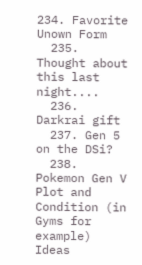234. Favorite Unown Form
  235. Thought about this last night....
  236. Darkrai gift
  237. Gen 5 on the DSi?
  238. Pokemon Gen V Plot and Condition (in Gyms for example) Ideas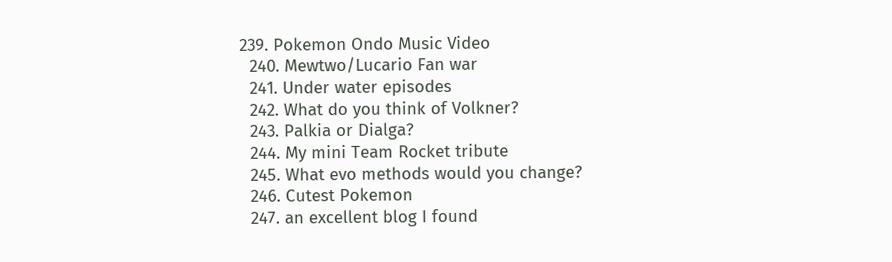239. Pokemon Ondo Music Video
  240. Mewtwo/Lucario Fan war
  241. Under water episodes
  242. What do you think of Volkner?
  243. Palkia or Dialga?
  244. My mini Team Rocket tribute
  245. What evo methods would you change?
  246. Cutest Pokemon
  247. an excellent blog I found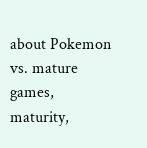about Pokemon vs. mature games, maturity,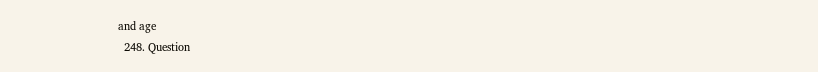and age
  248. Question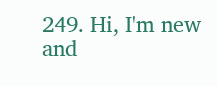249. Hi, I'm new and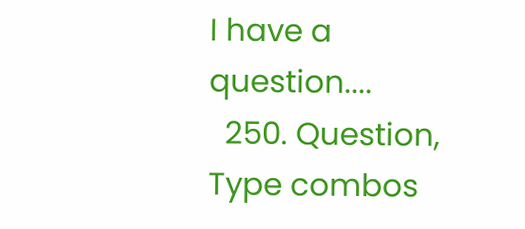I have a question....
  250. Question, Type combos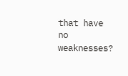that have no weaknesses?